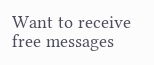Want to receive free messages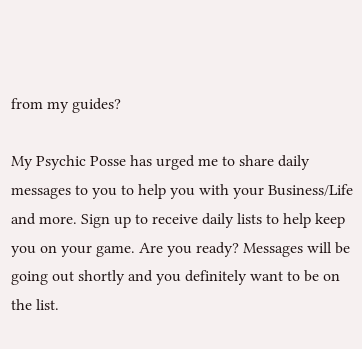from my guides?

My Psychic Posse has urged me to share daily messages to you to help you with your Business/Life and more. Sign up to receive daily lists to help keep you on your game. Are you ready? Messages will be going out shortly and you definitely want to be on the list.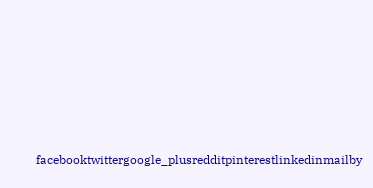facebooktwittergoogle_plusredditpinterestlinkedinmailby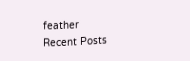feather
Recent Posts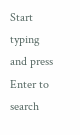Start typing and press Enter to search